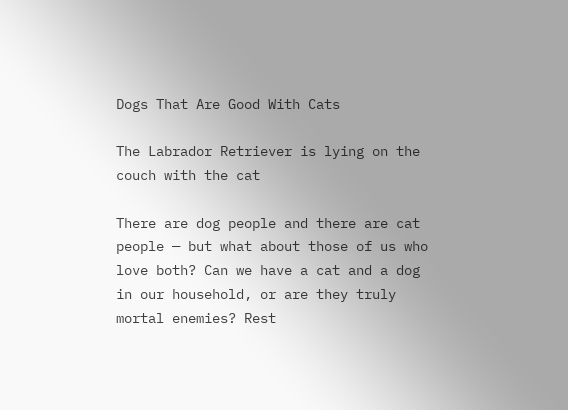Dogs That Are Good With Cats

The Labrador Retriever is lying on the couch with the cat

There are dog people and there are cat people — but what about those of us who love both? Can we have a cat and a dog in our household, or are they truly mortal enemies? Rest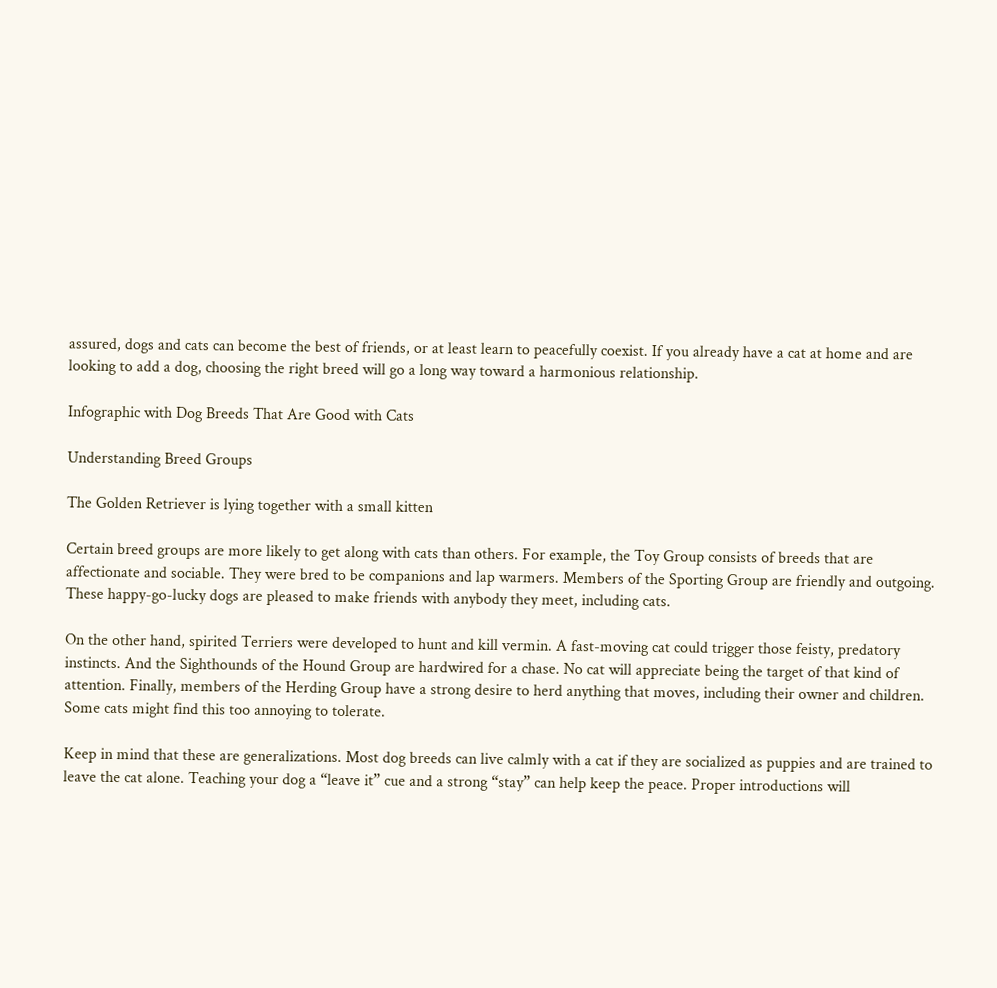assured, dogs and cats can become the best of friends, or at least learn to peacefully coexist. If you already have a cat at home and are looking to add a dog, choosing the right breed will go a long way toward a harmonious relationship.

Infographic with Dog Breeds That Are Good with Cats

Understanding Breed Groups

The Golden Retriever is lying together with a small kitten

Certain breed groups are more likely to get along with cats than others. For example, the Toy Group consists of breeds that are affectionate and sociable. They were bred to be companions and lap warmers. Members of the Sporting Group are friendly and outgoing. These happy-go-lucky dogs are pleased to make friends with anybody they meet, including cats.

On the other hand, spirited Terriers were developed to hunt and kill vermin. A fast-moving cat could trigger those feisty, predatory instincts. And the Sighthounds of the Hound Group are hardwired for a chase. No cat will appreciate being the target of that kind of attention. Finally, members of the Herding Group have a strong desire to herd anything that moves, including their owner and children. Some cats might find this too annoying to tolerate.

Keep in mind that these are generalizations. Most dog breeds can live calmly with a cat if they are socialized as puppies and are trained to leave the cat alone. Teaching your dog a “leave it” cue and a strong “stay” can help keep the peace. Proper introductions will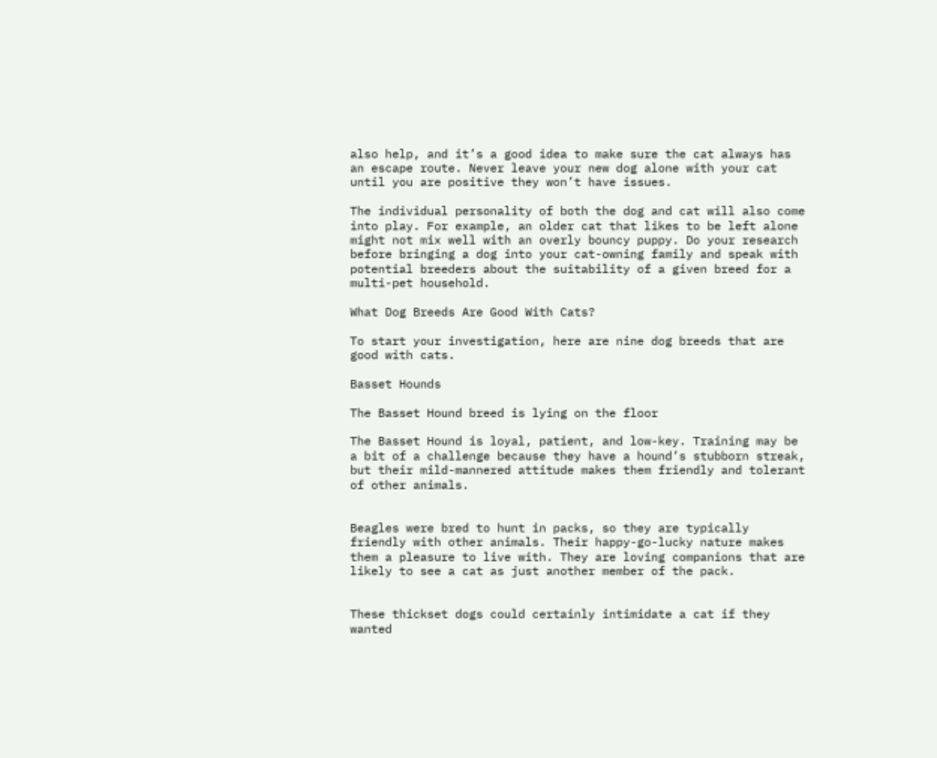also help, and it’s a good idea to make sure the cat always has an escape route. Never leave your new dog alone with your cat until you are positive they won’t have issues.

The individual personality of both the dog and cat will also come into play. For example, an older cat that likes to be left alone might not mix well with an overly bouncy puppy. Do your research before bringing a dog into your cat-owning family and speak with potential breeders about the suitability of a given breed for a multi-pet household.

What Dog Breeds Are Good With Cats?

To start your investigation, here are nine dog breeds that are good with cats.

Basset Hounds

The Basset Hound breed is lying on the floor

The Basset Hound is loyal, patient, and low-key. Training may be a bit of a challenge because they have a hound’s stubborn streak, but their mild-mannered attitude makes them friendly and tolerant of other animals.


Beagles were bred to hunt in packs, so they are typically friendly with other animals. Their happy-go-lucky nature makes them a pleasure to live with. They are loving companions that are likely to see a cat as just another member of the pack.


These thickset dogs could certainly intimidate a cat if they wanted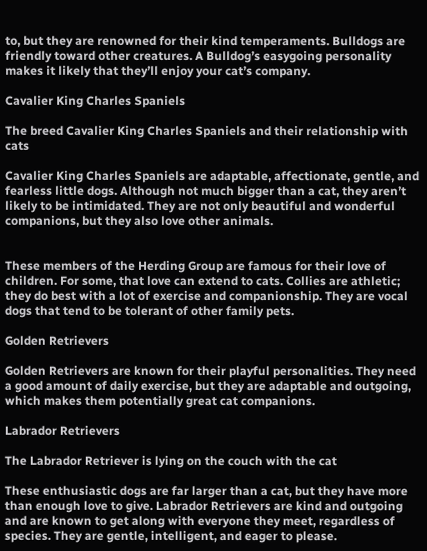to, but they are renowned for their kind temperaments. Bulldogs are friendly toward other creatures. A Bulldog’s easygoing personality makes it likely that they’ll enjoy your cat’s company.

Cavalier King Charles Spaniels

The breed Cavalier King Charles Spaniels and their relationship with cats

Cavalier King Charles Spaniels are adaptable, affectionate, gentle, and fearless little dogs. Although not much bigger than a cat, they aren’t likely to be intimidated. They are not only beautiful and wonderful companions, but they also love other animals.


These members of the Herding Group are famous for their love of children. For some, that love can extend to cats. Collies are athletic; they do best with a lot of exercise and companionship. They are vocal dogs that tend to be tolerant of other family pets.

Golden Retrievers

Golden Retrievers are known for their playful personalities. They need a good amount of daily exercise, but they are adaptable and outgoing, which makes them potentially great cat companions.

Labrador Retrievers

The Labrador Retriever is lying on the couch with the cat

These enthusiastic dogs are far larger than a cat, but they have more than enough love to give. Labrador Retrievers are kind and outgoing and are known to get along with everyone they meet, regardless of species. They are gentle, intelligent, and eager to please.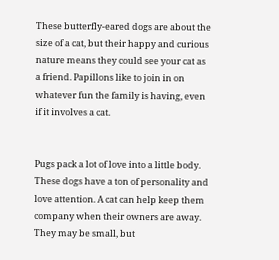These butterfly-eared dogs are about the size of a cat, but their happy and curious nature means they could see your cat as a friend. Papillons like to join in on whatever fun the family is having, even if it involves a cat.


Pugs pack a lot of love into a little body. These dogs have a ton of personality and love attention. A cat can help keep them company when their owners are away. They may be small, but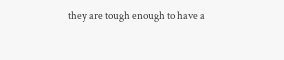they are tough enough to have a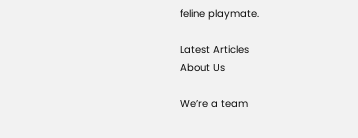feline playmate.

Latest Articles
About Us

We’re a team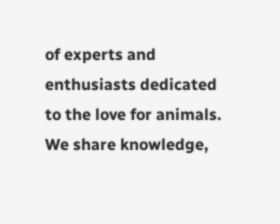of experts and enthusiasts dedicated to the love for animals. We share knowledge,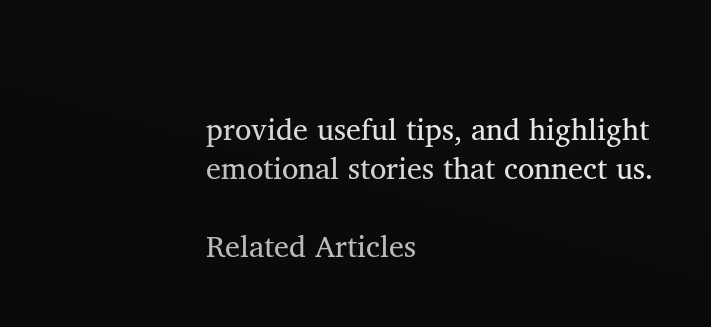provide useful tips, and highlight emotional stories that connect us.

Related Articles